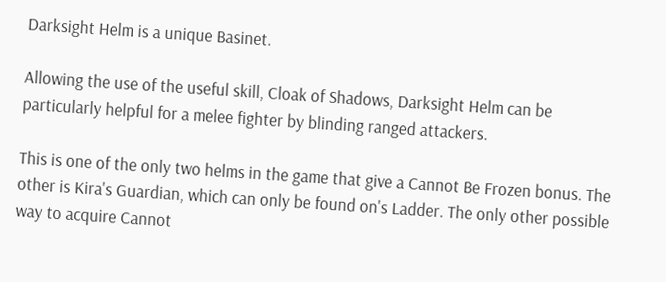Darksight Helm is a unique Basinet.

Allowing the use of the useful skill, Cloak of Shadows, Darksight Helm can be particularly helpful for a melee fighter by blinding ranged attackers.

This is one of the only two helms in the game that give a Cannot Be Frozen bonus. The other is Kira's Guardian, which can only be found on's Ladder. The only other possible way to acquire Cannot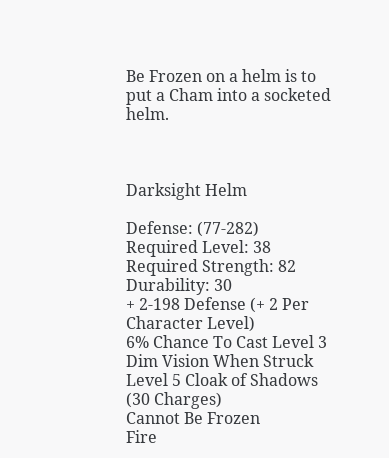Be Frozen on a helm is to put a Cham into a socketed helm.



Darksight Helm

Defense: (77-282)
Required Level: 38
Required Strength: 82
Durability: 30
+ 2-198 Defense (+ 2 Per Character Level)
6% Chance To Cast Level 3 Dim Vision When Struck
Level 5 Cloak of Shadows (30 Charges)
Cannot Be Frozen
Fire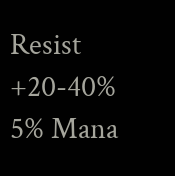Resist +20-40%
5% Mana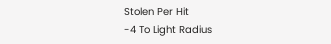Stolen Per Hit
-4 To Light Radius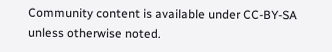Community content is available under CC-BY-SA unless otherwise noted.